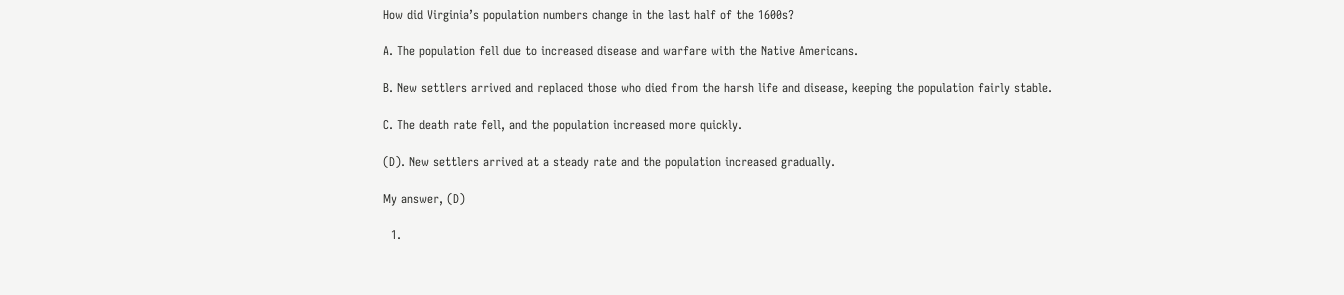How did Virginia’s population numbers change in the last half of the 1600s?

A. The population fell due to increased disease and warfare with the Native Americans.

B. New settlers arrived and replaced those who died from the harsh life and disease, keeping the population fairly stable.

C. The death rate fell, and the population increased more quickly.

(D). New settlers arrived at a steady rate and the population increased gradually.

My answer, (D)

  1.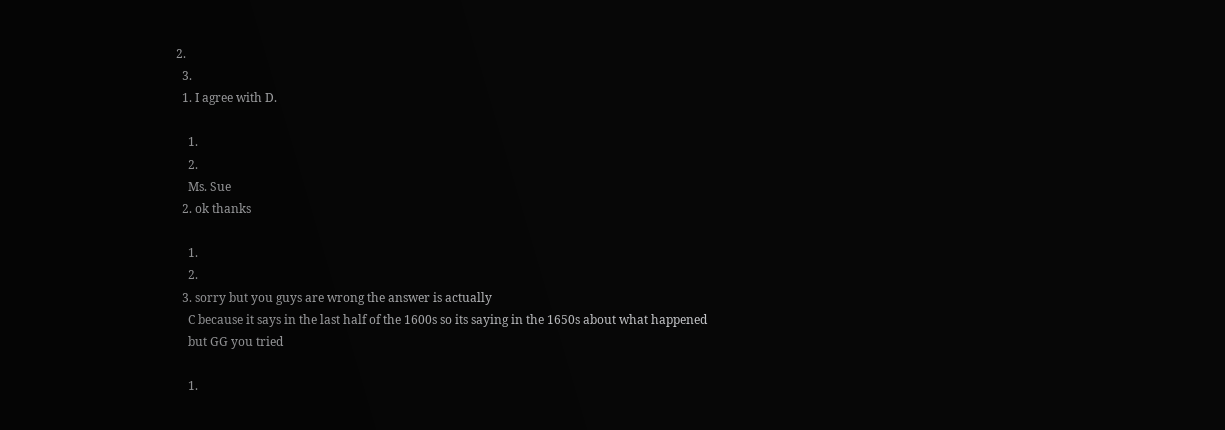2.
  3.
  1. I agree with D.

    1.
    2.
    Ms. Sue
  2. ok thanks

    1.
    2.
  3. sorry but you guys are wrong the answer is actually
    C because it says in the last half of the 1600s so its saying in the 1650s about what happened
    but GG you tried

    1.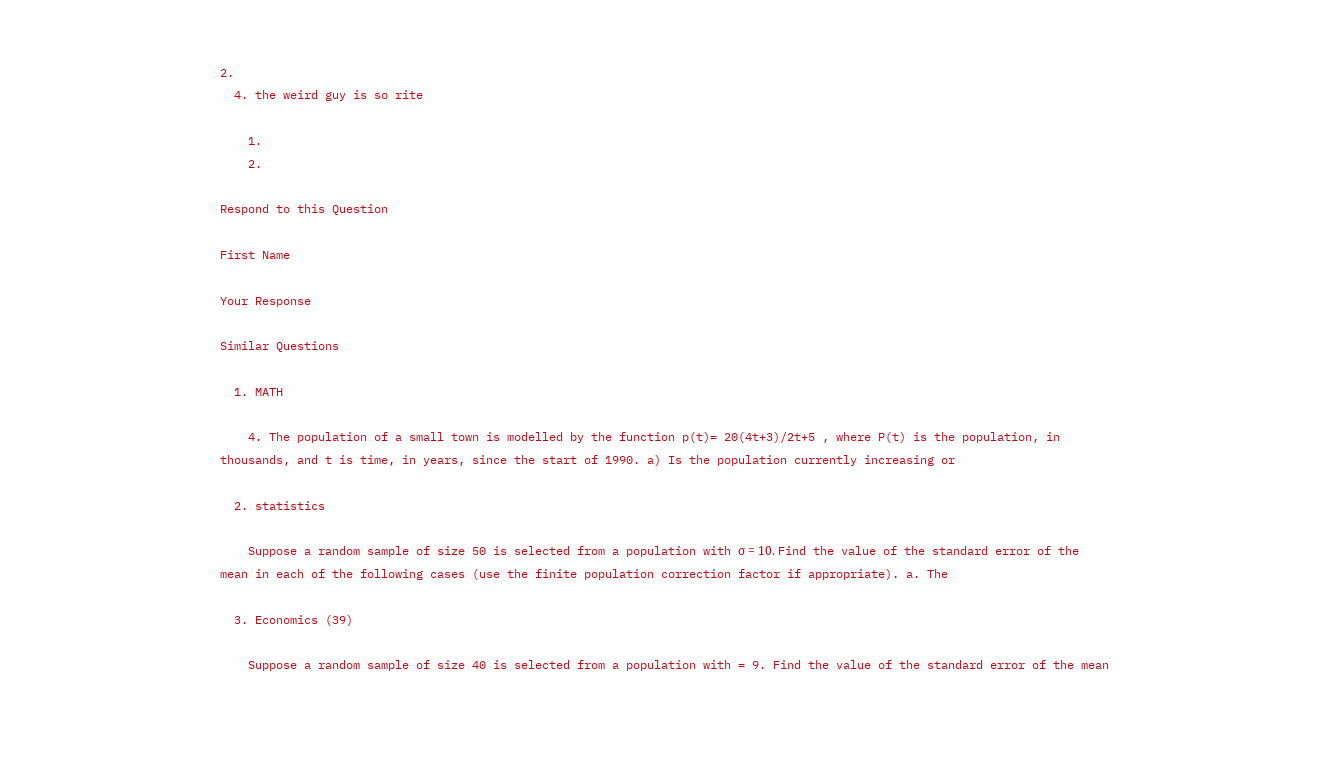2.
  4. the weird guy is so rite

    1.
    2.

Respond to this Question

First Name

Your Response

Similar Questions

  1. MATH

    4. The population of a small town is modelled by the function p(t)= 20(4t+3)/2t+5 , where P(t) is the population, in thousands, and t is time, in years, since the start of 1990. a) Is the population currently increasing or

  2. statistics

    Suppose a random sample of size 50 is selected from a population with σ = 10. Find the value of the standard error of the mean in each of the following cases (use the finite population correction factor if appropriate). a. The

  3. Economics (39)

    Suppose a random sample of size 40 is selected from a population with = 9. Find the value of the standard error of the mean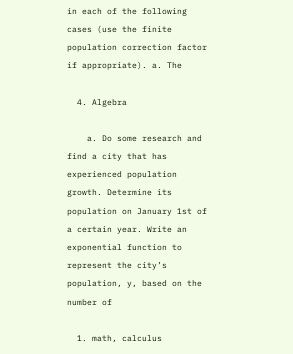in each of the following cases (use the finite population correction factor if appropriate). a. The

  4. Algebra

    a. Do some research and find a city that has experienced population growth. Determine its population on January 1st of a certain year. Write an exponential function to represent the city’s population, y, based on the number of

  1. math, calculus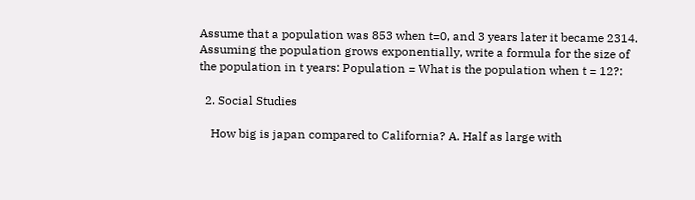Assume that a population was 853 when t=0, and 3 years later it became 2314. Assuming the population grows exponentially, write a formula for the size of the population in t years: Population = What is the population when t = 12?:

  2. Social Studies

    How big is japan compared to California? A. Half as large with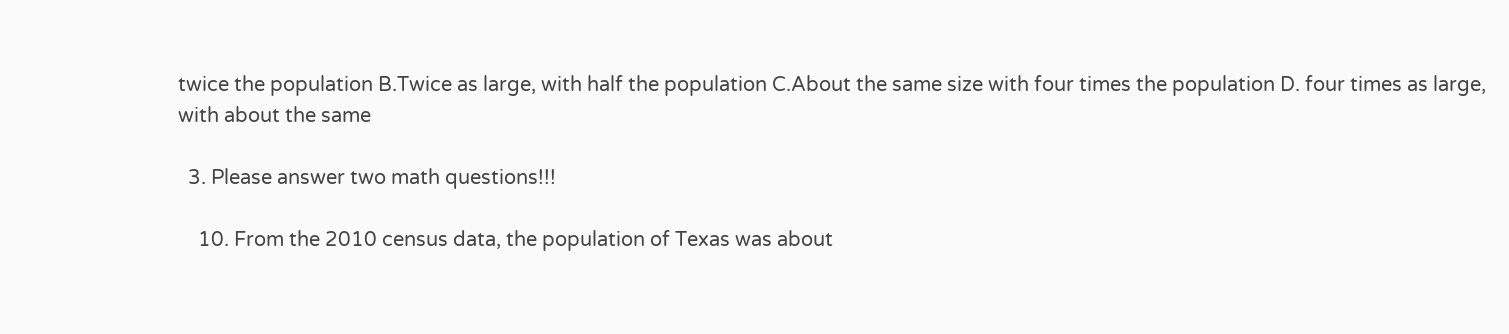twice the population B.Twice as large, with half the population C.About the same size with four times the population D. four times as large, with about the same

  3. Please answer two math questions!!!

    10. From the 2010 census data, the population of Texas was about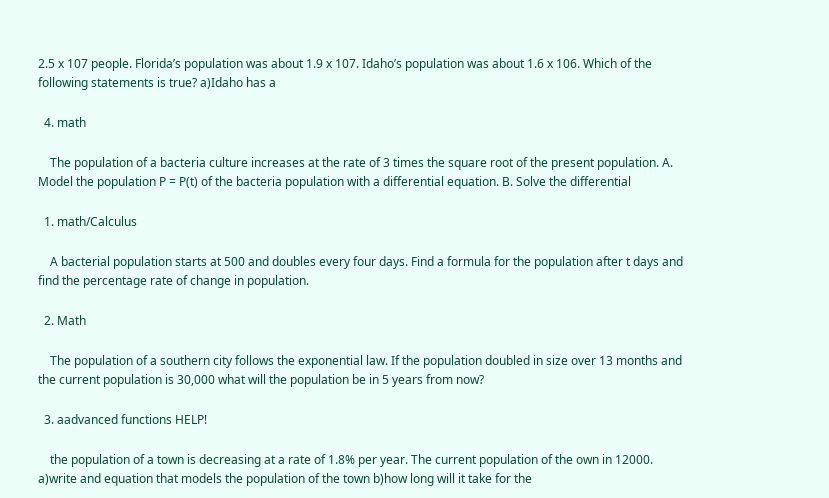2.5 x 107 people. Florida’s population was about 1.9 x 107. Idaho’s population was about 1.6 x 106. Which of the following statements is true? a)Idaho has a

  4. math

    The population of a bacteria culture increases at the rate of 3 times the square root of the present population. A. Model the population P = P(t) of the bacteria population with a differential equation. B. Solve the differential

  1. math/Calculus

    A bacterial population starts at 500 and doubles every four days. Find a formula for the population after t days and find the percentage rate of change in population.

  2. Math

    The population of a southern city follows the exponential law. If the population doubled in size over 13 months and the current population is 30,000 what will the population be in 5 years from now?

  3. aadvanced functions HELP!

    the population of a town is decreasing at a rate of 1.8% per year. The current population of the own in 12000. a)write and equation that models the population of the town b)how long will it take for the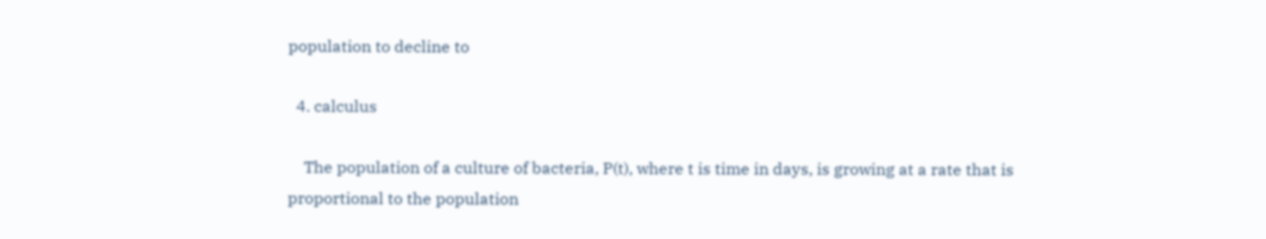population to decline to

  4. calculus

    The population of a culture of bacteria, P(t), where t is time in days, is growing at a rate that is proportional to the population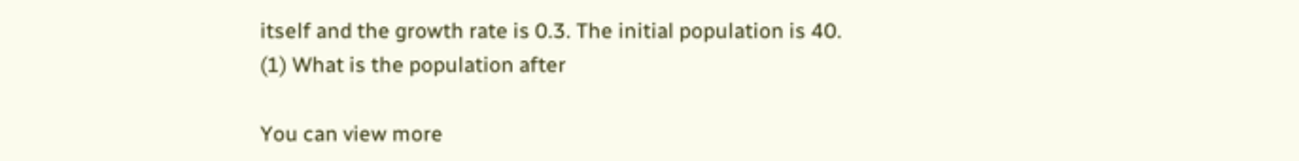itself and the growth rate is 0.3. The initial population is 40. (1) What is the population after

You can view more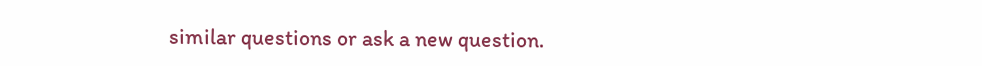similar questions or ask a new question.